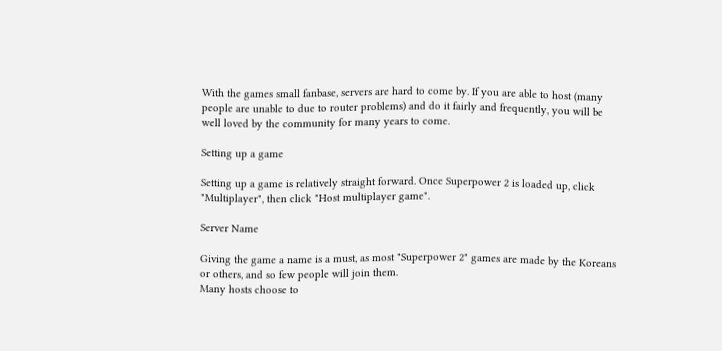With the games small fanbase, servers are hard to come by. If you are able to host (many people are unable to due to router problems) and do it fairly and frequently, you will be well loved by the community for many years to come.

Setting up a game

Setting up a game is relatively straight forward. Once Superpower 2 is loaded up, click "Multiplayer", then click "Host multiplayer game".

Server Name

Giving the game a name is a must, as most "Superpower 2" games are made by the Koreans or others, and so few people will join them.
Many hosts choose to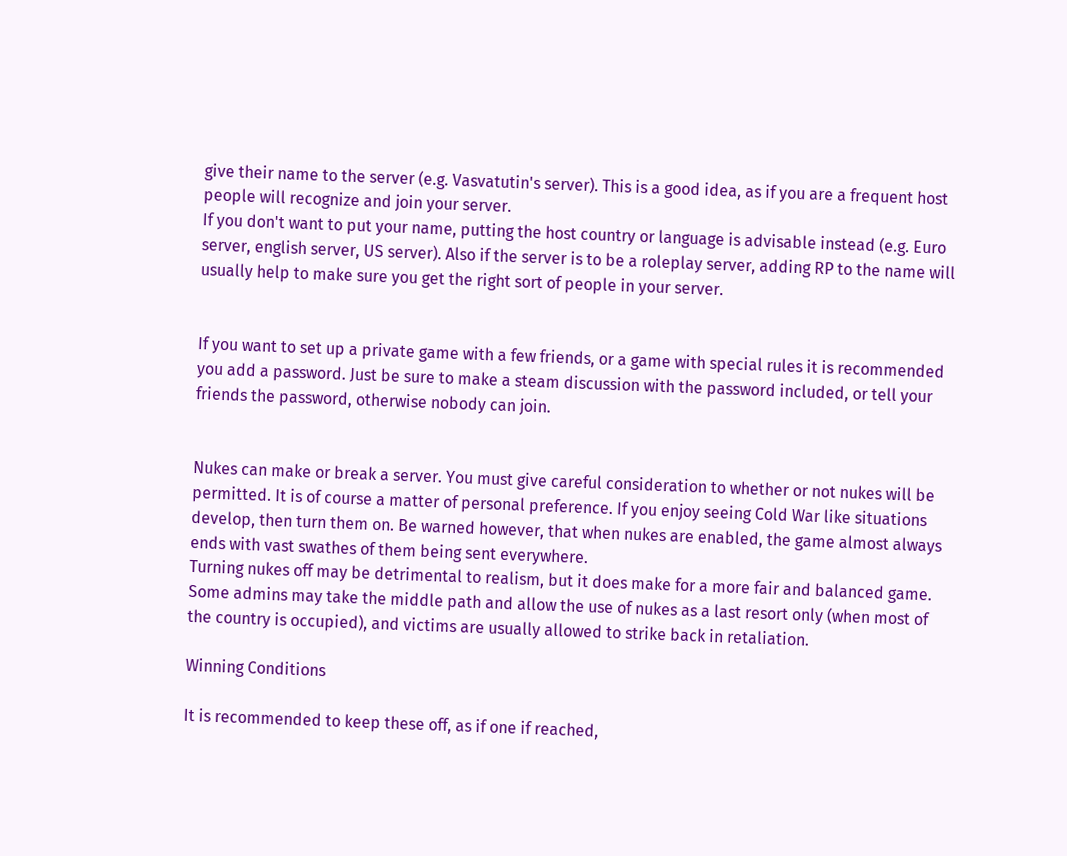give their name to the server (e.g. Vasvatutin's server). This is a good idea, as if you are a frequent host people will recognize and join your server.
If you don't want to put your name, putting the host country or language is advisable instead (e.g. Euro server, english server, US server). Also if the server is to be a roleplay server, adding RP to the name will usually help to make sure you get the right sort of people in your server.


If you want to set up a private game with a few friends, or a game with special rules it is recommended you add a password. Just be sure to make a steam discussion with the password included, or tell your friends the password, otherwise nobody can join.


Nukes can make or break a server. You must give careful consideration to whether or not nukes will be permitted. It is of course a matter of personal preference. If you enjoy seeing Cold War like situations develop, then turn them on. Be warned however, that when nukes are enabled, the game almost always ends with vast swathes of them being sent everywhere.
Turning nukes off may be detrimental to realism, but it does make for a more fair and balanced game. Some admins may take the middle path and allow the use of nukes as a last resort only (when most of the country is occupied), and victims are usually allowed to strike back in retaliation.

Winning Conditions

It is recommended to keep these off, as if one if reached,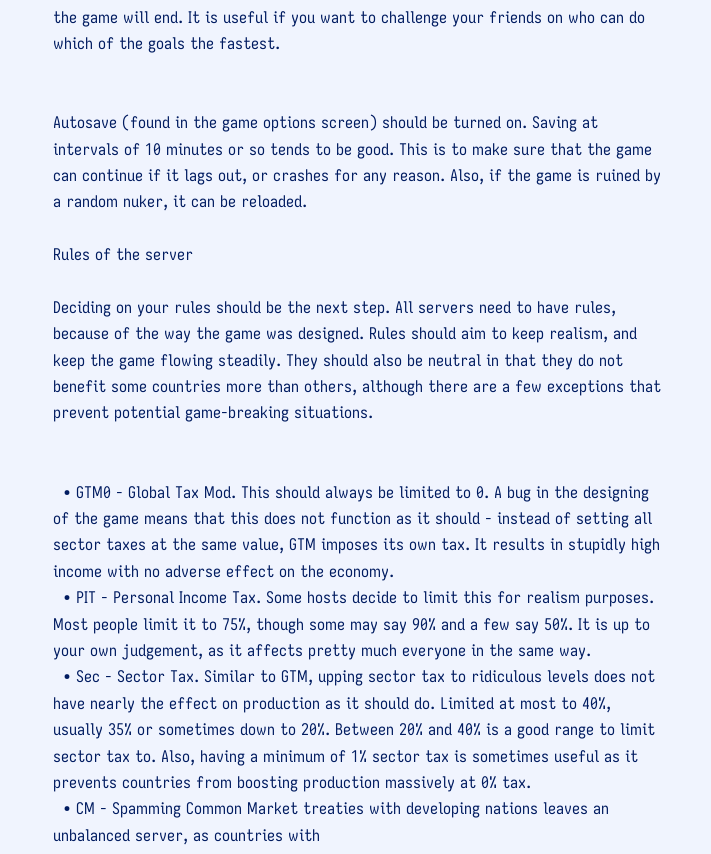the game will end. It is useful if you want to challenge your friends on who can do which of the goals the fastest.


Autosave (found in the game options screen) should be turned on. Saving at intervals of 10 minutes or so tends to be good. This is to make sure that the game can continue if it lags out, or crashes for any reason. Also, if the game is ruined by a random nuker, it can be reloaded.

Rules of the server

Deciding on your rules should be the next step. All servers need to have rules, because of the way the game was designed. Rules should aim to keep realism, and keep the game flowing steadily. They should also be neutral in that they do not benefit some countries more than others, although there are a few exceptions that prevent potential game-breaking situations.


  • GTM0 - Global Tax Mod. This should always be limited to 0. A bug in the designing of the game means that this does not function as it should - instead of setting all sector taxes at the same value, GTM imposes its own tax. It results in stupidly high income with no adverse effect on the economy.
  • PIT - Personal Income Tax. Some hosts decide to limit this for realism purposes. Most people limit it to 75%, though some may say 90% and a few say 50%. It is up to your own judgement, as it affects pretty much everyone in the same way.
  • Sec - Sector Tax. Similar to GTM, upping sector tax to ridiculous levels does not have nearly the effect on production as it should do. Limited at most to 40%, usually 35% or sometimes down to 20%. Between 20% and 40% is a good range to limit sector tax to. Also, having a minimum of 1% sector tax is sometimes useful as it prevents countries from boosting production massively at 0% tax.
  • CM - Spamming Common Market treaties with developing nations leaves an unbalanced server, as countries with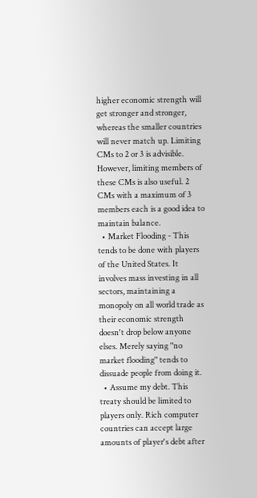higher economic strength will get stronger and stronger, whereas the smaller countries will never match up. Limiting CMs to 2 or 3 is advisible. However, limiting members of these CMs is also useful. 2 CMs with a maximum of 3 members each is a good idea to maintain balance.
  • Market Flooding - This tends to be done with players of the United States. It involves mass investing in all sectors, maintaining a monopoly on all world trade as their economic strength doesn't drop below anyone elses. Merely saying "no market flooding" tends to dissuade people from doing it.
  • Assume my debt. This treaty should be limited to players only. Rich computer countries can accept large amounts of player's debt after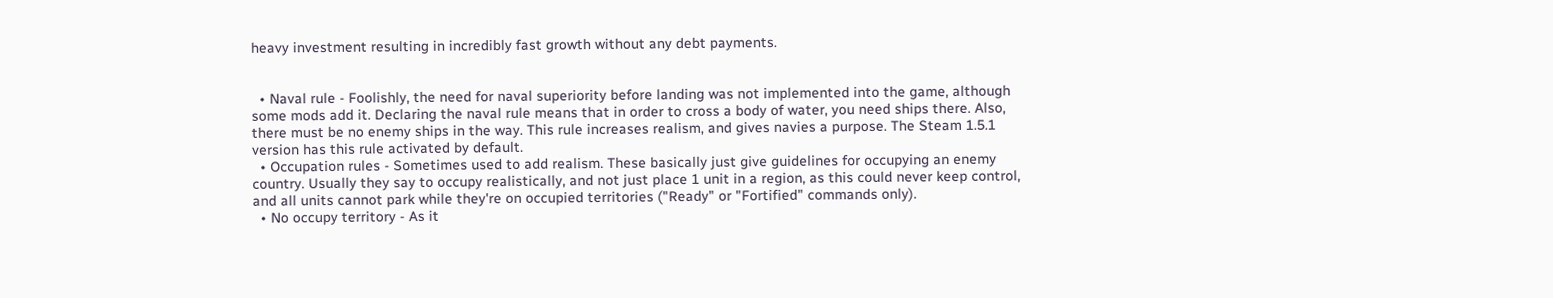heavy investment resulting in incredibly fast growth without any debt payments.


  • Naval rule - Foolishly, the need for naval superiority before landing was not implemented into the game, although some mods add it. Declaring the naval rule means that in order to cross a body of water, you need ships there. Also, there must be no enemy ships in the way. This rule increases realism, and gives navies a purpose. The Steam 1.5.1 version has this rule activated by default.
  • Occupation rules - Sometimes used to add realism. These basically just give guidelines for occupying an enemy country. Usually they say to occupy realistically, and not just place 1 unit in a region, as this could never keep control, and all units cannot park while they're on occupied territories ("Ready" or "Fortified" commands only).
  • No occupy territory - As it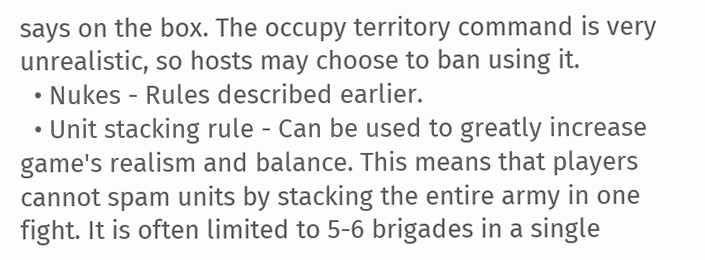says on the box. The occupy territory command is very unrealistic, so hosts may choose to ban using it.
  • Nukes - Rules described earlier.
  • Unit stacking rule - Can be used to greatly increase game's realism and balance. This means that players cannot spam units by stacking the entire army in one fight. It is often limited to 5-6 brigades in a single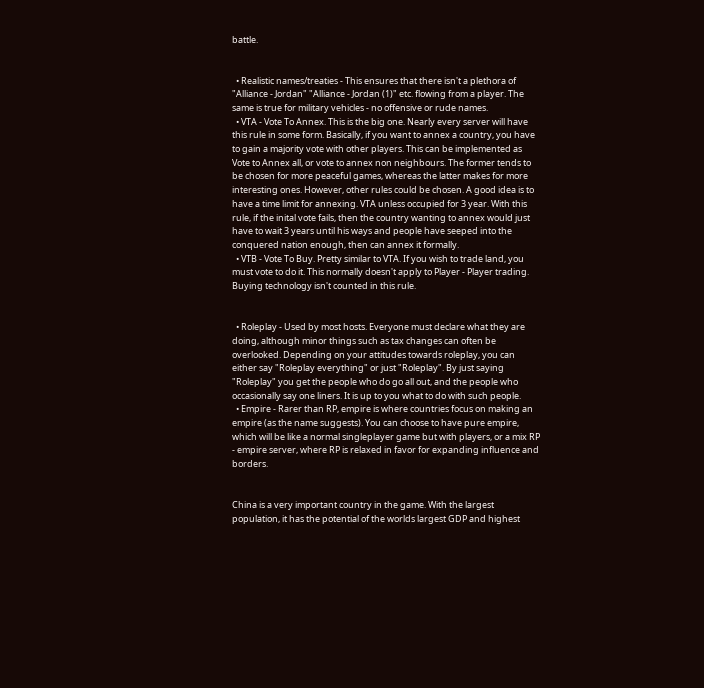battle.


  • Realistic names/treaties - This ensures that there isn't a plethora of "Alliance - Jordan" "Alliance - Jordan (1)" etc. flowing from a player. The same is true for military vehicles - no offensive or rude names.
  • VTA - Vote To Annex. This is the big one. Nearly every server will have this rule in some form. Basically, if you want to annex a country, you have to gain a majority vote with other players. This can be implemented as Vote to Annex all, or vote to annex non neighbours. The former tends to be chosen for more peaceful games, whereas the latter makes for more interesting ones. However, other rules could be chosen. A good idea is to have a time limit for annexing. VTA unless occupied for 3 year. With this rule, if the inital vote fails, then the country wanting to annex would just have to wait 3 years until his ways and people have seeped into the conquered nation enough, then can annex it formally.
  • VTB - Vote To Buy. Pretty similar to VTA. If you wish to trade land, you must vote to do it. This normally doesn't apply to Player - Player trading. Buying technology isn't counted in this rule.


  • Roleplay - Used by most hosts. Everyone must declare what they are doing, although minor things such as tax changes can often be overlooked. Depending on your attitudes towards roleplay, you can either say "Roleplay everything" or just "Roleplay". By just saying "Roleplay" you get the people who do go all out, and the people who occasionally say one liners. It is up to you what to do with such people.
  • Empire - Rarer than RP, empire is where countries focus on making an empire (as the name suggests). You can choose to have pure empire, which will be like a normal singleplayer game but with players, or a mix RP - empire server, where RP is relaxed in favor for expanding influence and borders.


China is a very important country in the game. With the largest population, it has the potential of the worlds largest GDP and highest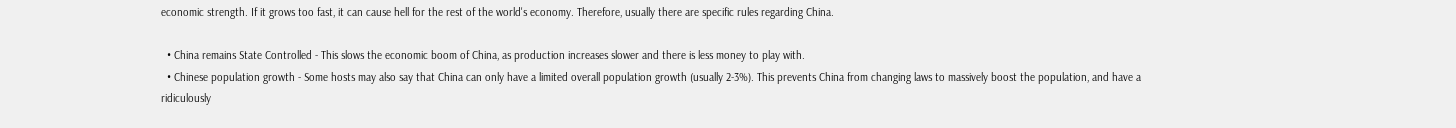economic strength. If it grows too fast, it can cause hell for the rest of the world's economy. Therefore, usually there are specific rules regarding China.

  • China remains State Controlled - This slows the economic boom of China, as production increases slower and there is less money to play with.
  • Chinese population growth - Some hosts may also say that China can only have a limited overall population growth (usually 2-3%). This prevents China from changing laws to massively boost the population, and have a ridiculously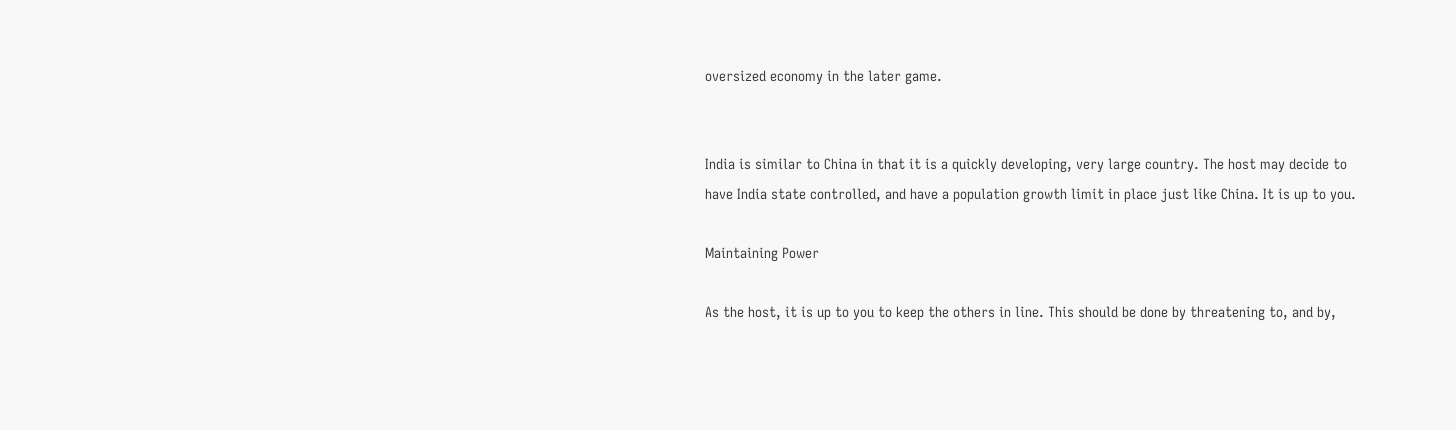oversized economy in the later game.


India is similar to China in that it is a quickly developing, very large country. The host may decide to have India state controlled, and have a population growth limit in place just like China. It is up to you.

Maintaining Power

As the host, it is up to you to keep the others in line. This should be done by threatening to, and by,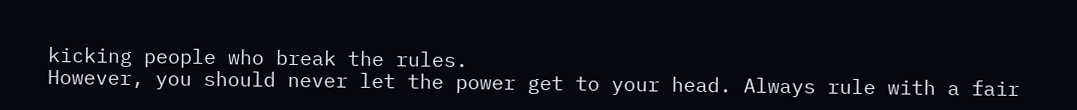kicking people who break the rules.
However, you should never let the power get to your head. Always rule with a fair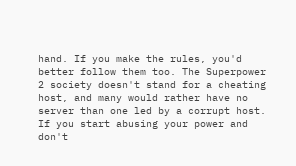hand. If you make the rules, you'd better follow them too. The Superpower 2 society doesn't stand for a cheating host, and many would rather have no server than one led by a corrupt host. If you start abusing your power and don't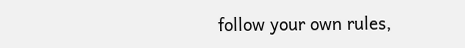follow your own rules,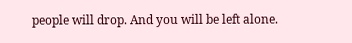people will drop. And you will be left alone.